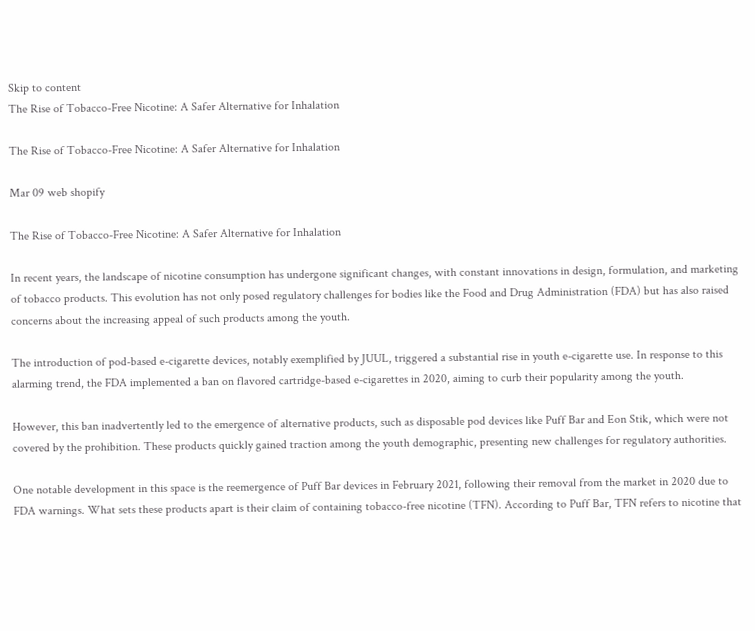Skip to content
The Rise of Tobacco-Free Nicotine: A Safer Alternative for Inhalation

The Rise of Tobacco-Free Nicotine: A Safer Alternative for Inhalation

Mar 09 web shopify

The Rise of Tobacco-Free Nicotine: A Safer Alternative for Inhalation

In recent years, the landscape of nicotine consumption has undergone significant changes, with constant innovations in design, formulation, and marketing of tobacco products. This evolution has not only posed regulatory challenges for bodies like the Food and Drug Administration (FDA) but has also raised concerns about the increasing appeal of such products among the youth.

The introduction of pod-based e-cigarette devices, notably exemplified by JUUL, triggered a substantial rise in youth e-cigarette use. In response to this alarming trend, the FDA implemented a ban on flavored cartridge-based e-cigarettes in 2020, aiming to curb their popularity among the youth.

However, this ban inadvertently led to the emergence of alternative products, such as disposable pod devices like Puff Bar and Eon Stik, which were not covered by the prohibition. These products quickly gained traction among the youth demographic, presenting new challenges for regulatory authorities.

One notable development in this space is the reemergence of Puff Bar devices in February 2021, following their removal from the market in 2020 due to FDA warnings. What sets these products apart is their claim of containing tobacco-free nicotine (TFN). According to Puff Bar, TFN refers to nicotine that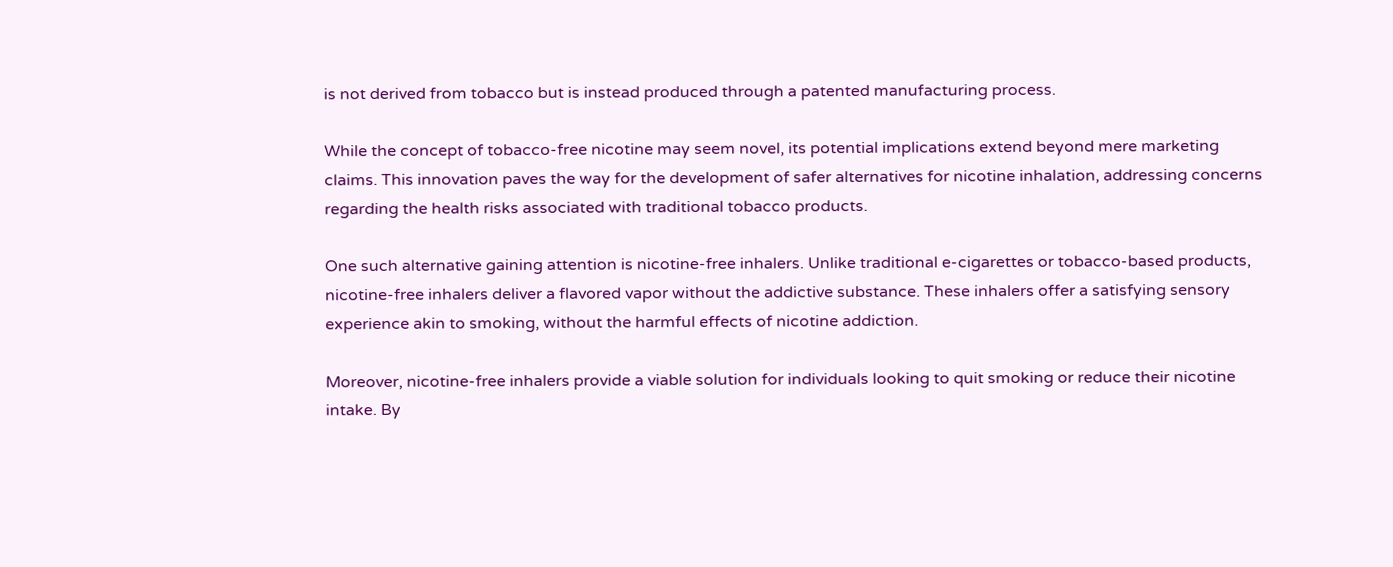is not derived from tobacco but is instead produced through a patented manufacturing process.

While the concept of tobacco-free nicotine may seem novel, its potential implications extend beyond mere marketing claims. This innovation paves the way for the development of safer alternatives for nicotine inhalation, addressing concerns regarding the health risks associated with traditional tobacco products.

One such alternative gaining attention is nicotine-free inhalers. Unlike traditional e-cigarettes or tobacco-based products, nicotine-free inhalers deliver a flavored vapor without the addictive substance. These inhalers offer a satisfying sensory experience akin to smoking, without the harmful effects of nicotine addiction.

Moreover, nicotine-free inhalers provide a viable solution for individuals looking to quit smoking or reduce their nicotine intake. By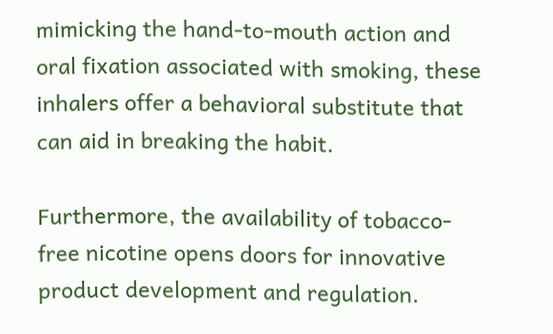mimicking the hand-to-mouth action and oral fixation associated with smoking, these inhalers offer a behavioral substitute that can aid in breaking the habit.

Furthermore, the availability of tobacco-free nicotine opens doors for innovative product development and regulation.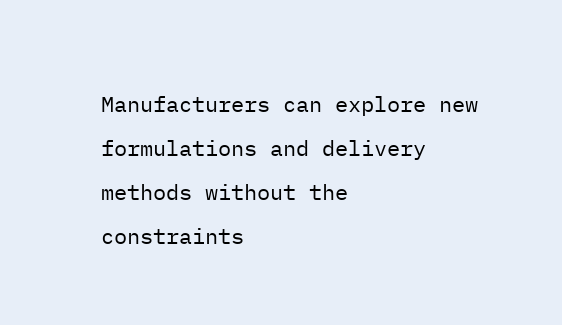Manufacturers can explore new formulations and delivery methods without the constraints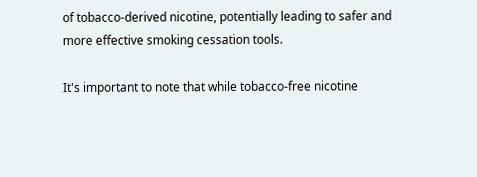of tobacco-derived nicotine, potentially leading to safer and more effective smoking cessation tools.

It's important to note that while tobacco-free nicotine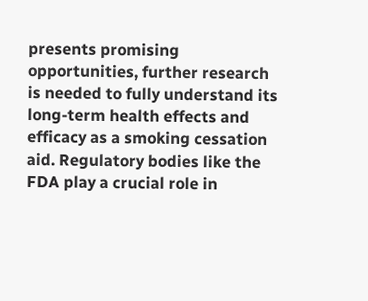presents promising opportunities, further research is needed to fully understand its long-term health effects and efficacy as a smoking cessation aid. Regulatory bodies like the FDA play a crucial role in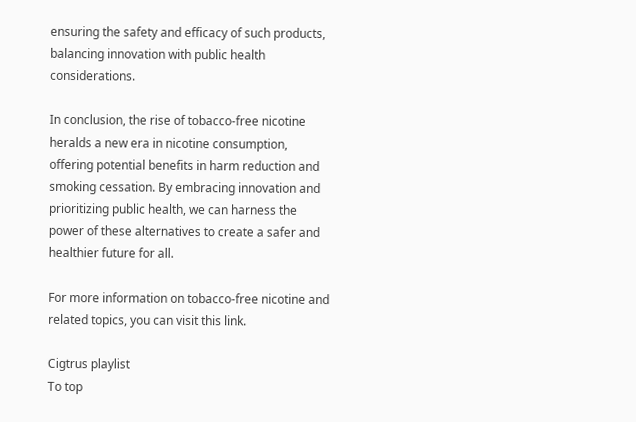ensuring the safety and efficacy of such products, balancing innovation with public health considerations.

In conclusion, the rise of tobacco-free nicotine heralds a new era in nicotine consumption, offering potential benefits in harm reduction and smoking cessation. By embracing innovation and prioritizing public health, we can harness the power of these alternatives to create a safer and healthier future for all.

For more information on tobacco-free nicotine and related topics, you can visit this link.

Cigtrus playlist
To top